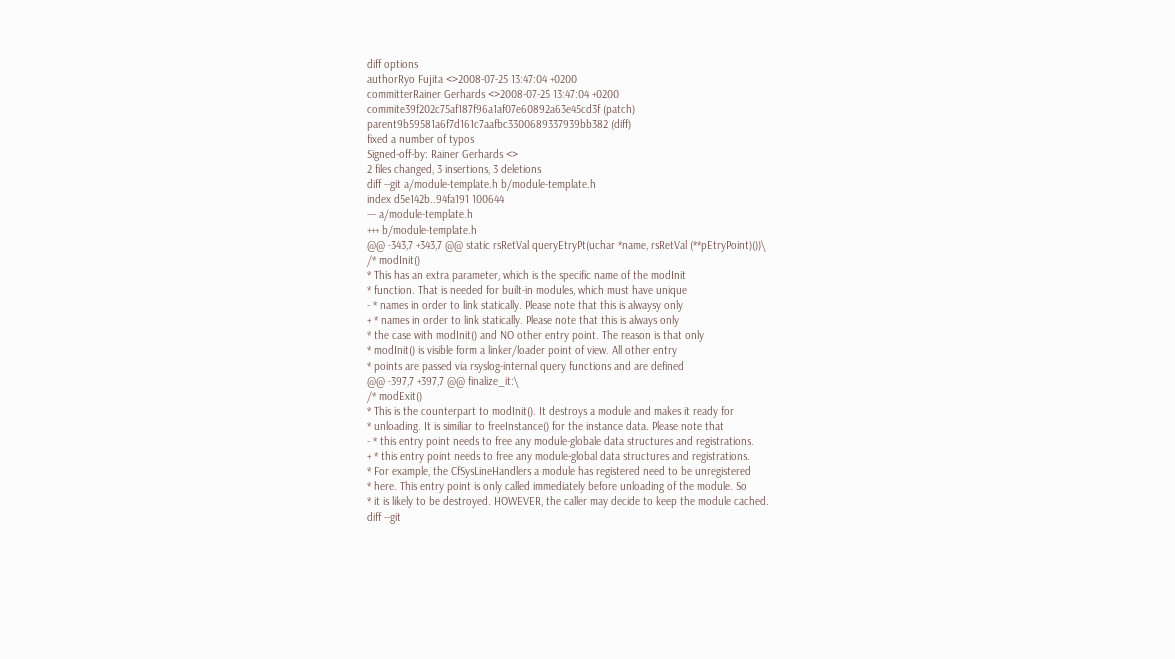diff options
authorRyo Fujita <>2008-07-25 13:47:04 +0200
committerRainer Gerhards <>2008-07-25 13:47:04 +0200
commite39f202c75af187f96a1af07e60892a63e45cd3f (patch)
parent9b59581a6f7d161c7aafbc3300689337939bb382 (diff)
fixed a number of typos
Signed-off-by: Rainer Gerhards <>
2 files changed, 3 insertions, 3 deletions
diff --git a/module-template.h b/module-template.h
index d5e142b..94fa191 100644
--- a/module-template.h
+++ b/module-template.h
@@ -343,7 +343,7 @@ static rsRetVal queryEtryPt(uchar *name, rsRetVal (**pEtryPoint)())\
/* modInit()
* This has an extra parameter, which is the specific name of the modInit
* function. That is needed for built-in modules, which must have unique
- * names in order to link statically. Please note that this is alwaysy only
+ * names in order to link statically. Please note that this is always only
* the case with modInit() and NO other entry point. The reason is that only
* modInit() is visible form a linker/loader point of view. All other entry
* points are passed via rsyslog-internal query functions and are defined
@@ -397,7 +397,7 @@ finalize_it:\
/* modExit()
* This is the counterpart to modInit(). It destroys a module and makes it ready for
* unloading. It is similiar to freeInstance() for the instance data. Please note that
- * this entry point needs to free any module-globale data structures and registrations.
+ * this entry point needs to free any module-global data structures and registrations.
* For example, the CfSysLineHandlers a module has registered need to be unregistered
* here. This entry point is only called immediately before unloading of the module. So
* it is likely to be destroyed. HOWEVER, the caller may decide to keep the module cached.
diff --git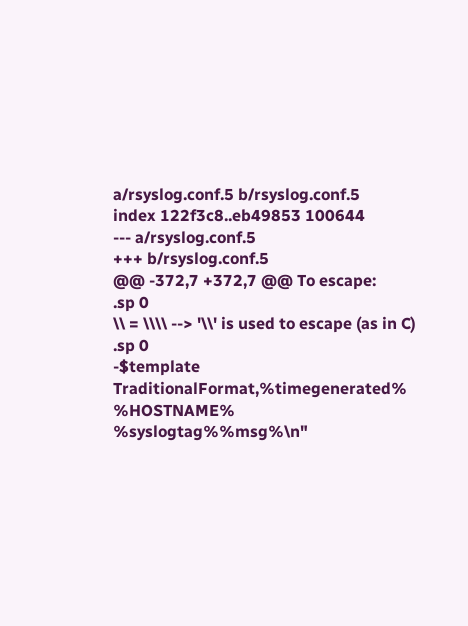a/rsyslog.conf.5 b/rsyslog.conf.5
index 122f3c8..eb49853 100644
--- a/rsyslog.conf.5
+++ b/rsyslog.conf.5
@@ -372,7 +372,7 @@ To escape:
.sp 0
\\ = \\\\ --> '\\' is used to escape (as in C)
.sp 0
-$template TraditionalFormat,%timegenerated% %HOSTNAME% %syslogtag%%msg%\n"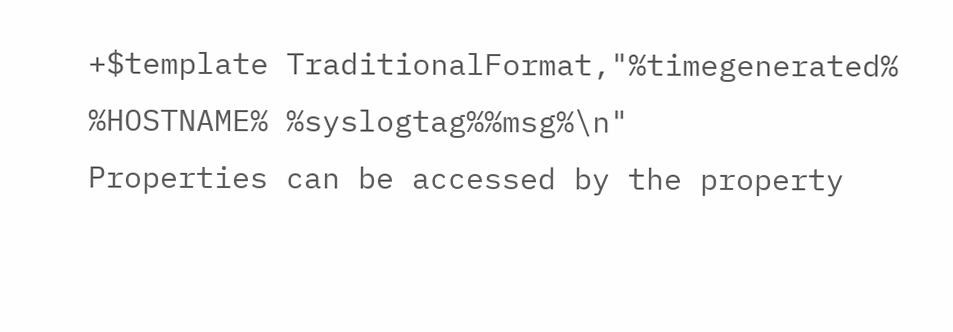+$template TraditionalFormat,"%timegenerated% %HOSTNAME% %syslogtag%%msg%\n"
Properties can be accessed by the property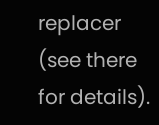replacer (see there for details).